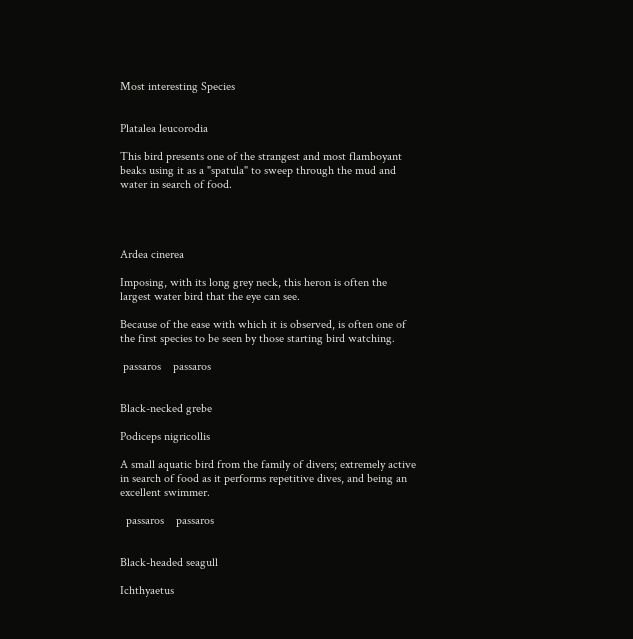Most interesting Species


Platalea leucorodia

This bird presents one of the strangest and most flamboyant beaks using it as a "spatula" to sweep through the mud and water in search of food.




Ardea cinerea

Imposing, with its long grey neck, this heron is often the largest water bird that the eye can see.

Because of the ease with which it is observed, is often one of the first species to be seen by those starting bird watching.

 passaros    passaros


Black-necked grebe

Podiceps nigricollis

A small aquatic bird from the family of divers; extremely active in search of food as it performs repetitive dives, and being an excellent swimmer.

  passaros    passaros


Black-headed seagull

Ichthyaetus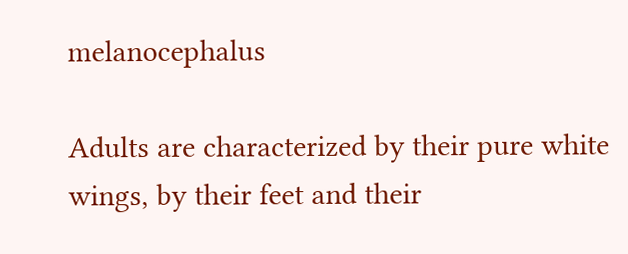melanocephalus

Adults are characterized by their pure white wings, by their feet and their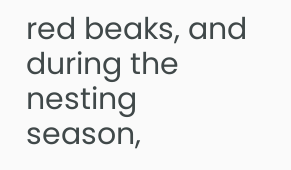red beaks, and during the nesting season,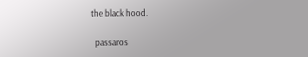the black hood.

  passaros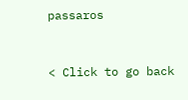passaros


< Click to go back